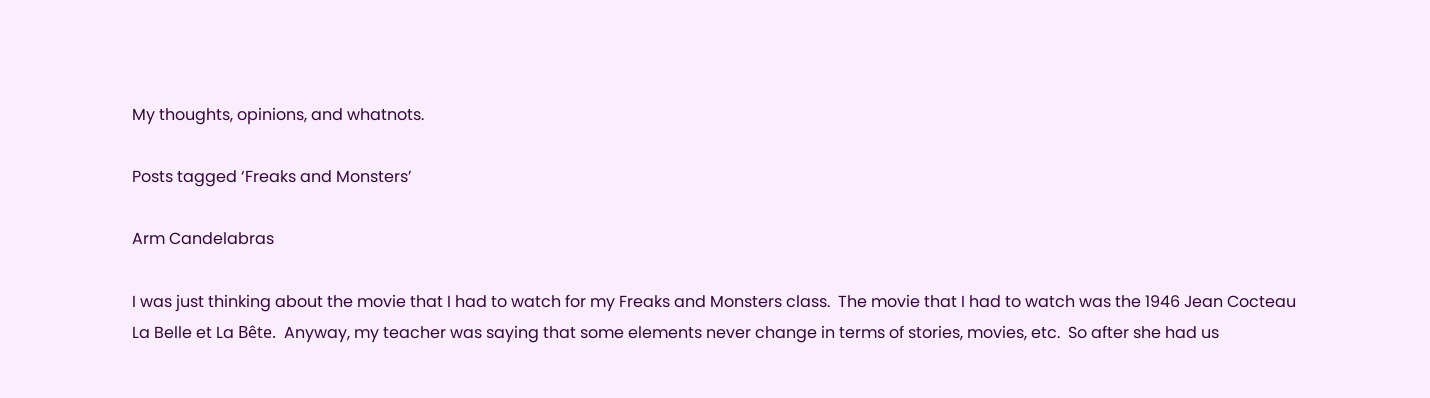My thoughts, opinions, and whatnots.

Posts tagged ‘Freaks and Monsters’

Arm Candelabras

I was just thinking about the movie that I had to watch for my Freaks and Monsters class.  The movie that I had to watch was the 1946 Jean Cocteau La Belle et La Bête.  Anyway, my teacher was saying that some elements never change in terms of stories, movies, etc.  So after she had us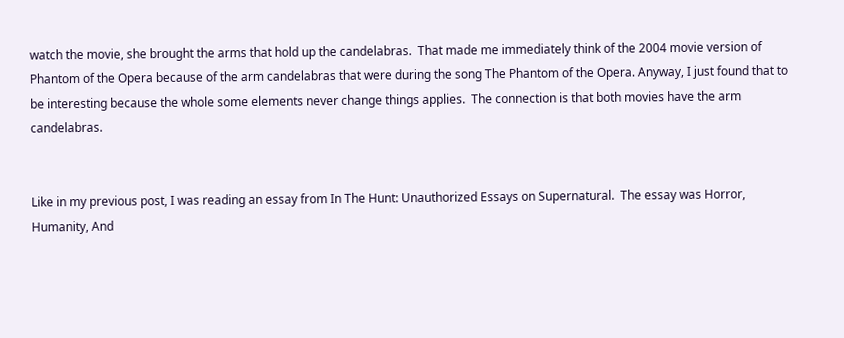watch the movie, she brought the arms that hold up the candelabras.  That made me immediately think of the 2004 movie version of Phantom of the Opera because of the arm candelabras that were during the song The Phantom of the Opera. Anyway, I just found that to be interesting because the whole some elements never change things applies.  The connection is that both movies have the arm candelabras.


Like in my previous post, I was reading an essay from In The Hunt: Unauthorized Essays on Supernatural.  The essay was Horror, Humanity, And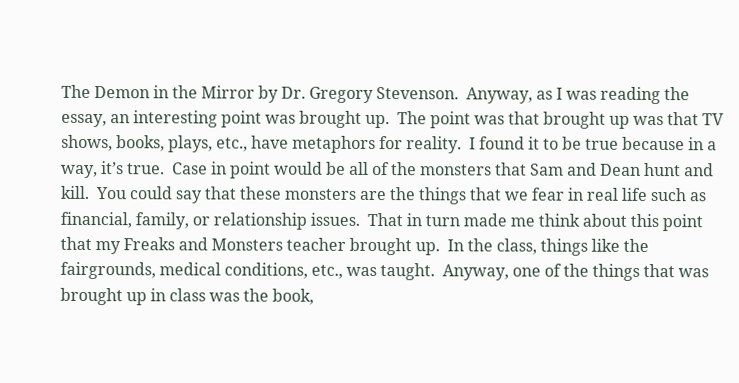The Demon in the Mirror by Dr. Gregory Stevenson.  Anyway, as I was reading the essay, an interesting point was brought up.  The point was that brought up was that TV shows, books, plays, etc., have metaphors for reality.  I found it to be true because in a way, it’s true.  Case in point would be all of the monsters that Sam and Dean hunt and kill.  You could say that these monsters are the things that we fear in real life such as financial, family, or relationship issues.  That in turn made me think about this point that my Freaks and Monsters teacher brought up.  In the class, things like the fairgrounds, medical conditions, etc., was taught.  Anyway, one of the things that was brought up in class was the book,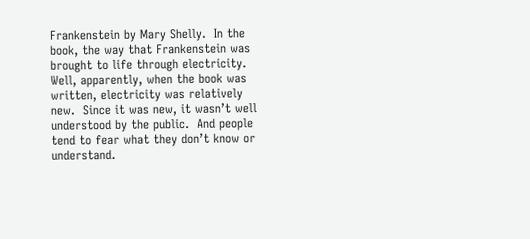Frankenstein by Mary Shelly.  In the book, the way that Frankenstein was brought to life through electricity.  Well, apparently, when the book was written, electricity was relatively new.  Since it was new, it wasn’t well understood by the public.  And people tend to fear what they don’t know or understand.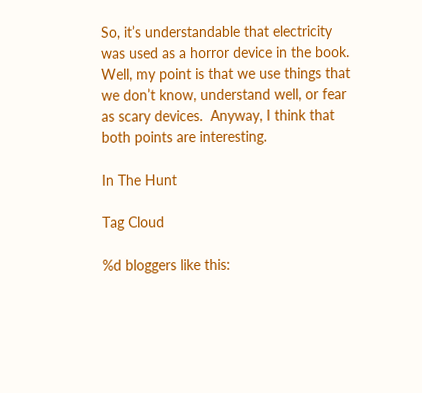So, it’s understandable that electricity was used as a horror device in the book.  Well, my point is that we use things that we don’t know, understand well, or fear as scary devices.  Anyway, I think that both points are interesting.

In The Hunt

Tag Cloud

%d bloggers like this: